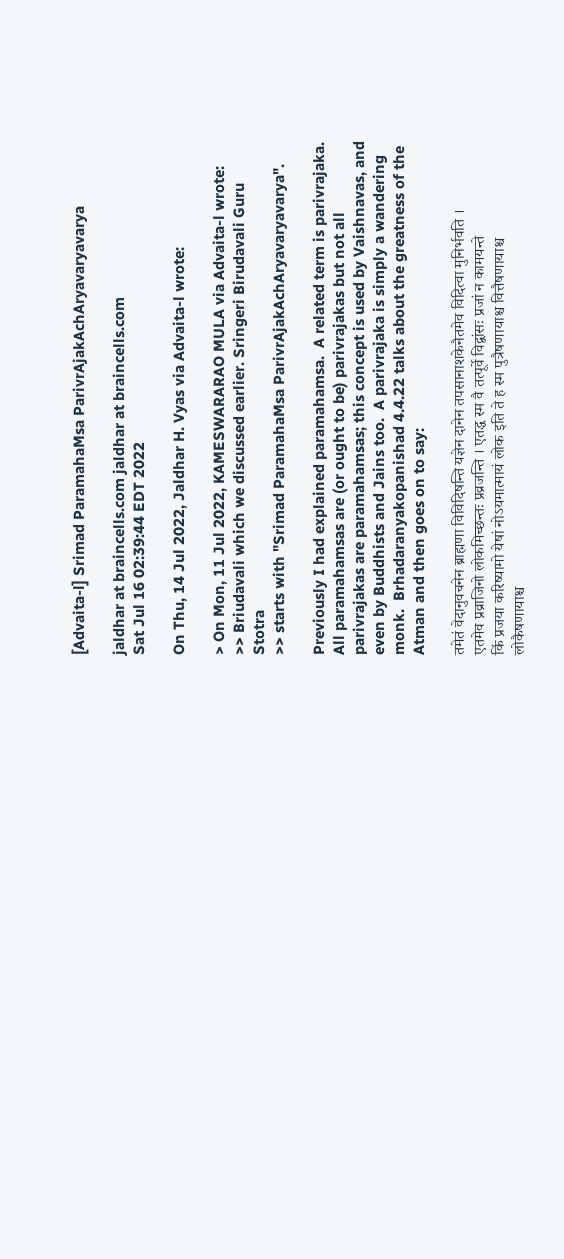[Advaita-l] Srimad ParamahaMsa ParivrAjakAchAryavaryavarya

jaldhar at braincells.com jaldhar at braincells.com
Sat Jul 16 02:39:44 EDT 2022

On Thu, 14 Jul 2022, Jaldhar H. Vyas via Advaita-l wrote:

> On Mon, 11 Jul 2022, KAMESWARARAO MULA via Advaita-l wrote:
>> Briudavali which we discussed earlier. Sringeri Birudavali Guru Stotra
>> starts with "Srimad ParamahaMsa ParivrAjakAchAryavaryavarya".

Previously I had explained paramahamsa.  A related term is parivrajaka.
All paramahamsas are (or ought to be) parivrajakas but not all
parivrajakas are paramahamsas; this concept is used by Vaishnavas, and
even by Buddhists and Jains too.  A parivrajaka is simply a wandering
monk.  Brhadaranyakopanishad 4.4.22 talks about the greatness of the
Atman and then goes on to say:

तमेतं वेदानुवचनेन ब्राह्मणा विविदिषन्ति यज्ञेन दानेन तपसानाशकेनैतमेव विदित्वा मुनिर्भवति ।
एतमेव प्रव्राजिनो लोकमिच्छन्तः प्रव्रजन्ति । एतद्ध स्म वै तत्पूर्वे विद्वांसः प्रजां न कामयन्ते
किं प्रजया करिष्यामो येषां नोऽयमात्मायं लोक इति ते ह स्म पुत्रैषणायाश्च वित्तैषणायाश्च
लोकैषणायाश्च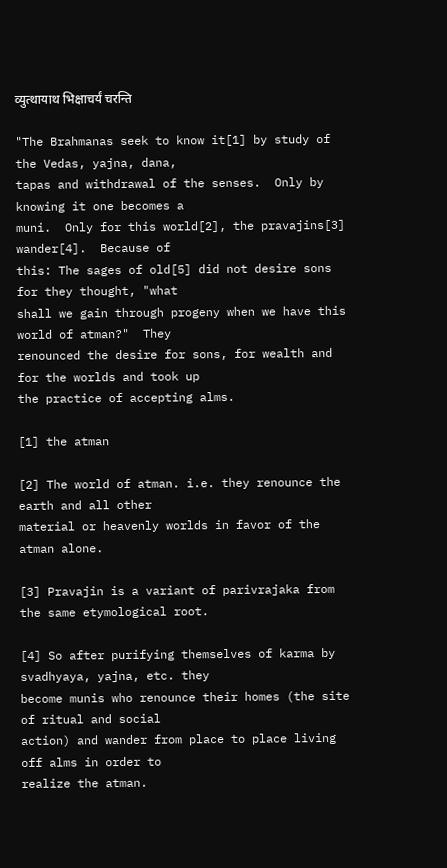व्युत्थायाथ भिक्षाचर्यं चरन्ति

"The Brahmanas seek to know it[1] by study of the Vedas, yajna, dana,
tapas and withdrawal of the senses.  Only by knowing it one becomes a
muni.  Only for this world[2], the pravajins[3] wander[4].  Because of
this: The sages of old[5] did not desire sons for they thought, "what
shall we gain through progeny when we have this world of atman?"  They
renounced the desire for sons, for wealth and for the worlds and took up
the practice of accepting alms.

[1] the atman

[2] The world of atman. i.e. they renounce the earth and all other
material or heavenly worlds in favor of the atman alone.

[3] Pravajin is a variant of parivrajaka from the same etymological root.

[4] So after purifying themselves of karma by svadhyaya, yajna, etc. they
become munis who renounce their homes (the site of ritual and social
action) and wander from place to place living off alms in order to
realize the atman.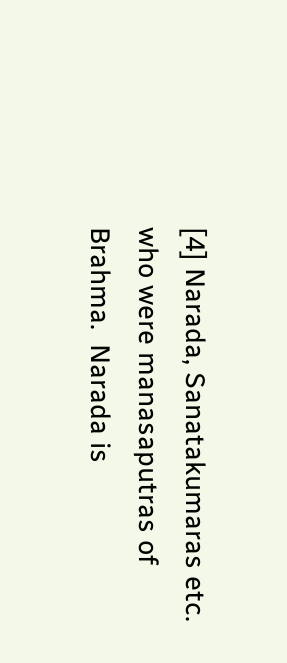[4] Narada, Sanatakumaras etc. who were manasaputras of Brahma.  Narada is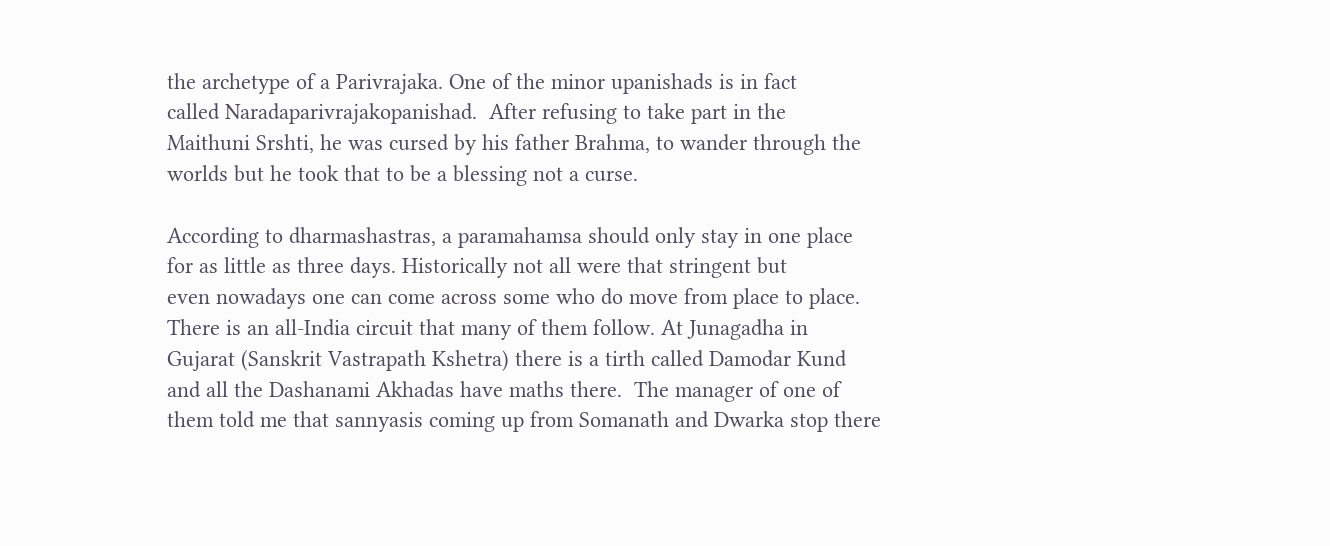the archetype of a Parivrajaka. One of the minor upanishads is in fact
called Naradaparivrajakopanishad.  After refusing to take part in the
Maithuni Srshti, he was cursed by his father Brahma, to wander through the
worlds but he took that to be a blessing not a curse.

According to dharmashastras, a paramahamsa should only stay in one place
for as little as three days. Historically not all were that stringent but
even nowadays one can come across some who do move from place to place.
There is an all-India circuit that many of them follow. At Junagadha in
Gujarat (Sanskrit Vastrapath Kshetra) there is a tirth called Damodar Kund
and all the Dashanami Akhadas have maths there.  The manager of one of
them told me that sannyasis coming up from Somanath and Dwarka stop there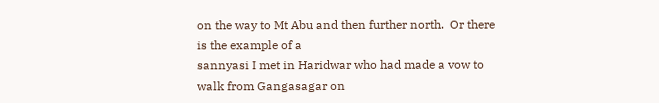on the way to Mt Abu and then further north.  Or there is the example of a
sannyasi I met in Haridwar who had made a vow to walk from Gangasagar on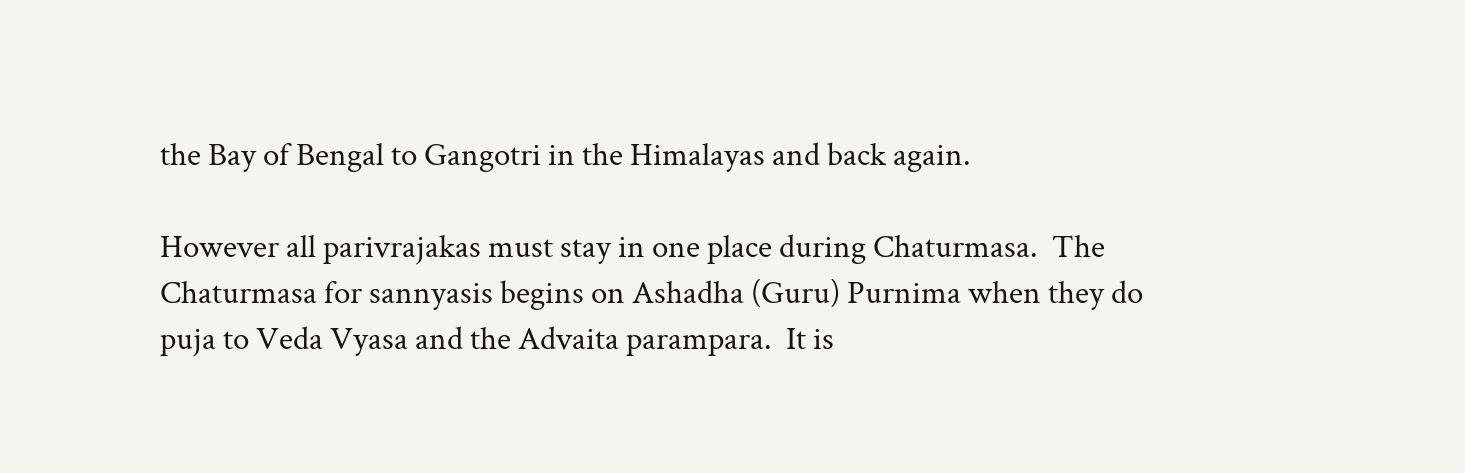the Bay of Bengal to Gangotri in the Himalayas and back again.

However all parivrajakas must stay in one place during Chaturmasa.  The
Chaturmasa for sannyasis begins on Ashadha (Guru) Purnima when they do
puja to Veda Vyasa and the Advaita parampara.  It is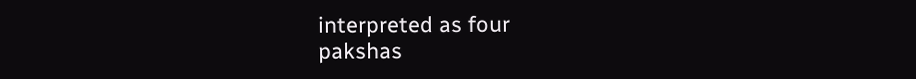interpreted as four
pakshas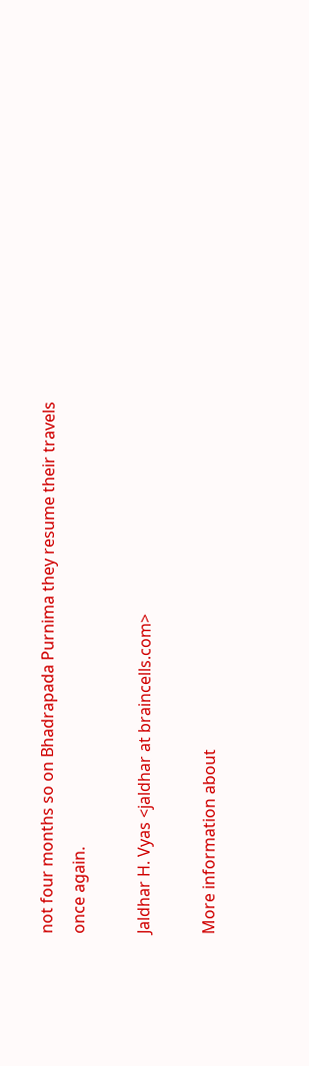not four months so on Bhadrapada Purnima they resume their travels
once again.

Jaldhar H. Vyas <jaldhar at braincells.com>

More information about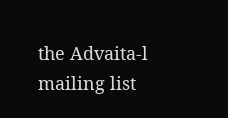the Advaita-l mailing list